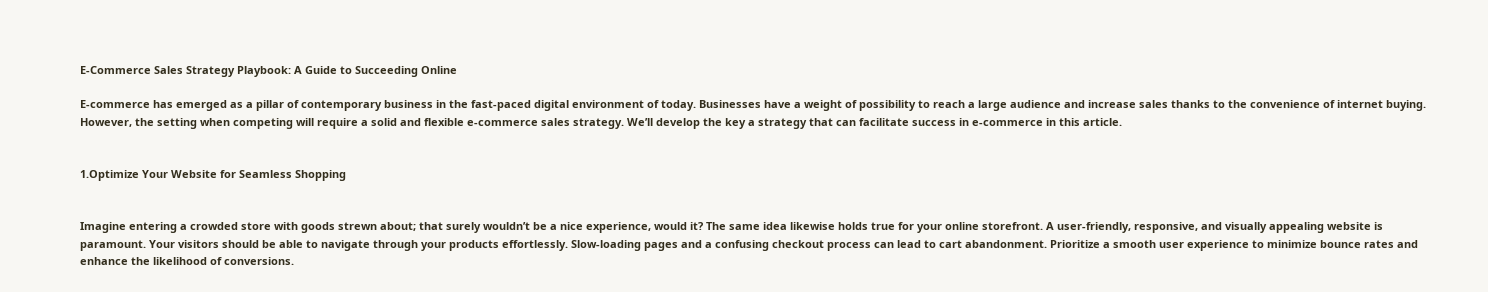E-Commerce Sales Strategy Playbook: A Guide to Succeeding Online

E-commerce has emerged as a pillar of contemporary business in the fast-paced digital environment of today. Businesses have a weight of possibility to reach a large audience and increase sales thanks to the convenience of internet buying. However, the setting when competing will require a solid and flexible e-commerce sales strategy. We’ll develop the key a strategy that can facilitate success in e-commerce in this article.


1.Optimize Your Website for Seamless Shopping


Imagine entering a crowded store with goods strewn about; that surely wouldn’t be a nice experience, would it? The same idea likewise holds true for your online storefront. A user-friendly, responsive, and visually appealing website is paramount. Your visitors should be able to navigate through your products effortlessly. Slow-loading pages and a confusing checkout process can lead to cart abandonment. Prioritize a smooth user experience to minimize bounce rates and enhance the likelihood of conversions.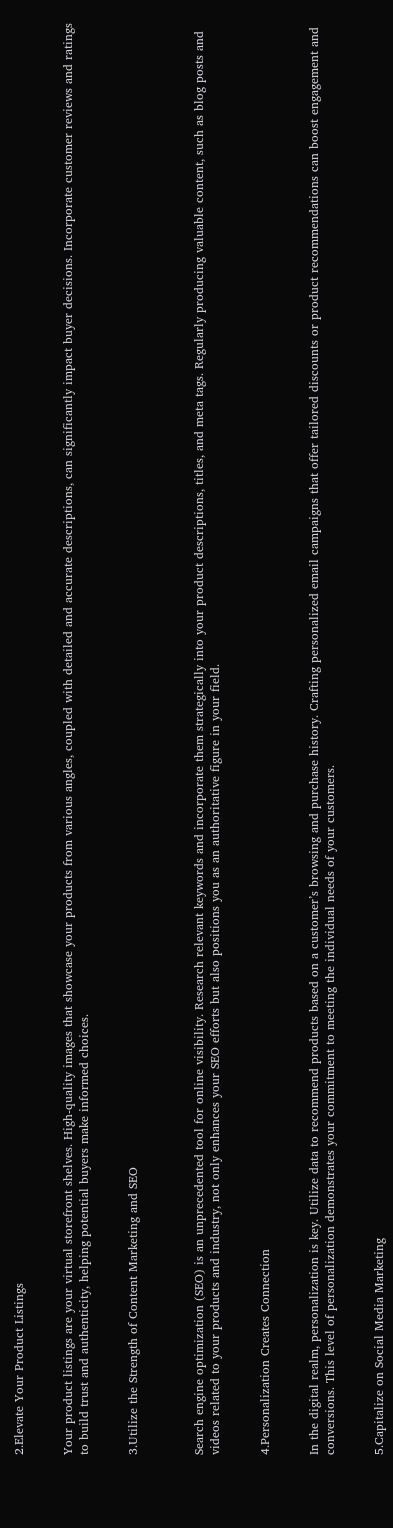2.Elevate Your Product Listings


Your product listings are your virtual storefront shelves. High-quality images that showcase your products from various angles, coupled with detailed and accurate descriptions, can significantly impact buyer decisions. Incorporate customer reviews and ratings to build trust and authenticity, helping potential buyers make informed choices.


3.Utilize the Strength of Content Marketing and SEO



Search engine optimization (SEO) is an unprecedented tool for online visibility. Research relevant keywords and incorporate them strategically into your product descriptions, titles, and meta tags. Regularly producing valuable content, such as blog posts and videos related to your products and industry, not only enhances your SEO efforts but also positions you as an authoritative figure in your field.


4.Personalization Creates Connection


In the digital realm, personalization is key. Utilize data to recommend products based on a customer’s browsing and purchase history. Crafting personalized email campaigns that offer tailored discounts or product recommendations can boost engagement and conversions. This level of personalization demonstrates your commitment to meeting the individual needs of your customers.


5.Capitalize on Social Media Marketing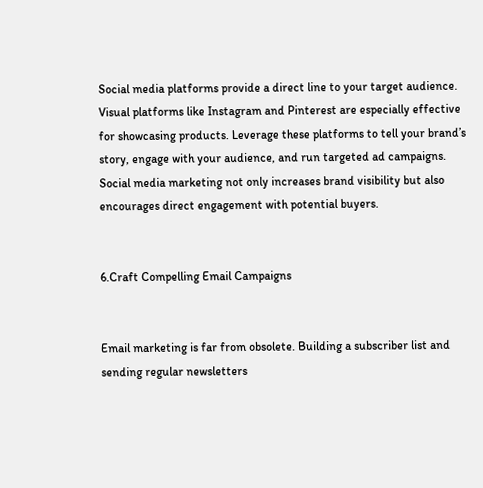Social media platforms provide a direct line to your target audience. Visual platforms like Instagram and Pinterest are especially effective for showcasing products. Leverage these platforms to tell your brand’s story, engage with your audience, and run targeted ad campaigns. Social media marketing not only increases brand visibility but also encourages direct engagement with potential buyers.


6.Craft Compelling Email Campaigns


Email marketing is far from obsolete. Building a subscriber list and sending regular newsletters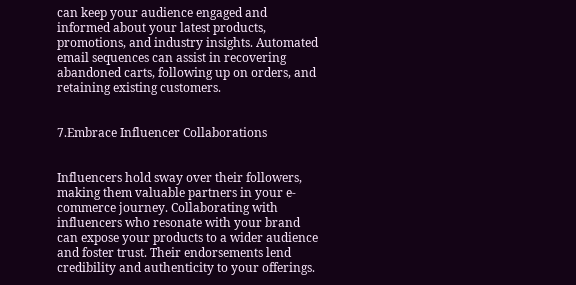can keep your audience engaged and informed about your latest products, promotions, and industry insights. Automated email sequences can assist in recovering abandoned carts, following up on orders, and retaining existing customers.


7.Embrace Influencer Collaborations


Influencers hold sway over their followers, making them valuable partners in your e-commerce journey. Collaborating with influencers who resonate with your brand can expose your products to a wider audience and foster trust. Their endorsements lend credibility and authenticity to your offerings.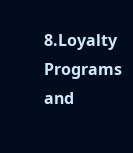8.Loyalty Programs and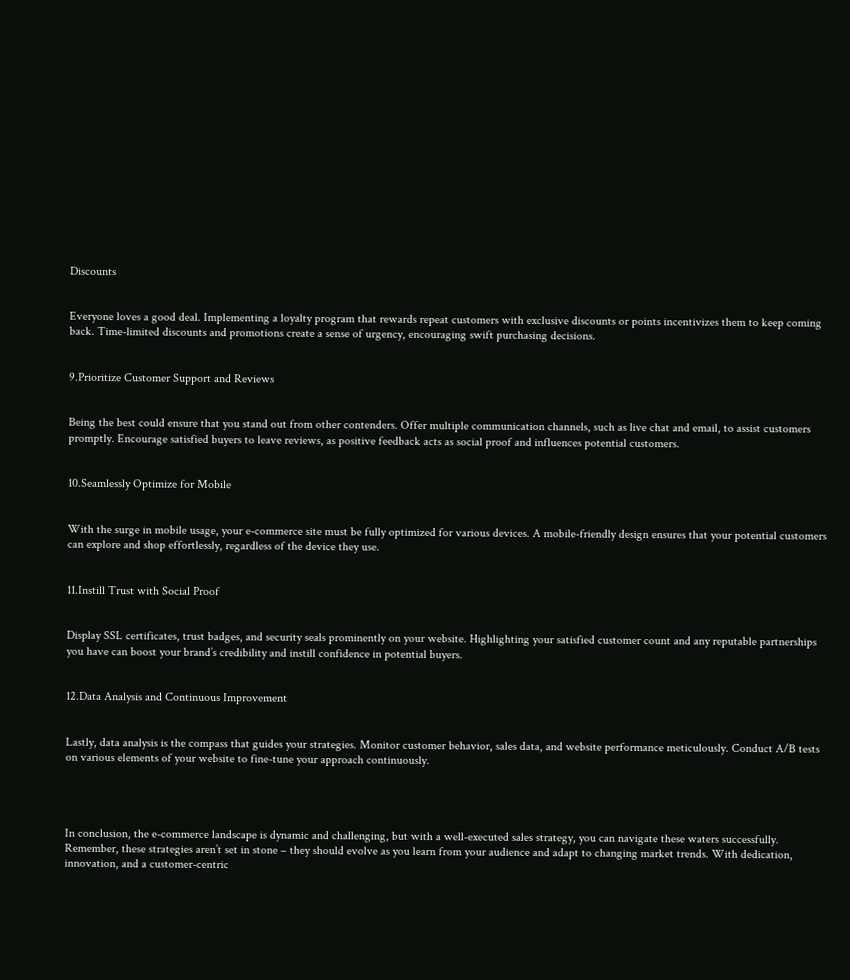Discounts


Everyone loves a good deal. Implementing a loyalty program that rewards repeat customers with exclusive discounts or points incentivizes them to keep coming back. Time-limited discounts and promotions create a sense of urgency, encouraging swift purchasing decisions.


9.Prioritize Customer Support and Reviews


Being the best could ensure that you stand out from other contenders. Offer multiple communication channels, such as live chat and email, to assist customers promptly. Encourage satisfied buyers to leave reviews, as positive feedback acts as social proof and influences potential customers.


10.Seamlessly Optimize for Mobile


With the surge in mobile usage, your e-commerce site must be fully optimized for various devices. A mobile-friendly design ensures that your potential customers can explore and shop effortlessly, regardless of the device they use.


11.Instill Trust with Social Proof


Display SSL certificates, trust badges, and security seals prominently on your website. Highlighting your satisfied customer count and any reputable partnerships you have can boost your brand’s credibility and instill confidence in potential buyers.


12.Data Analysis and Continuous Improvement


Lastly, data analysis is the compass that guides your strategies. Monitor customer behavior, sales data, and website performance meticulously. Conduct A/B tests on various elements of your website to fine-tune your approach continuously.




In conclusion, the e-commerce landscape is dynamic and challenging, but with a well-executed sales strategy, you can navigate these waters successfully. Remember, these strategies aren’t set in stone – they should evolve as you learn from your audience and adapt to changing market trends. With dedication, innovation, and a customer-centric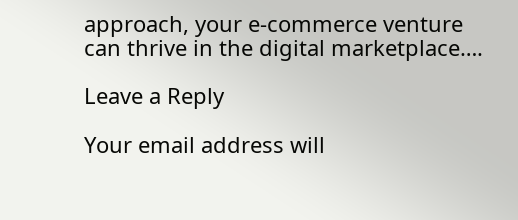approach, your e-commerce venture can thrive in the digital marketplace….

Leave a Reply

Your email address will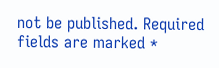not be published. Required fields are marked *